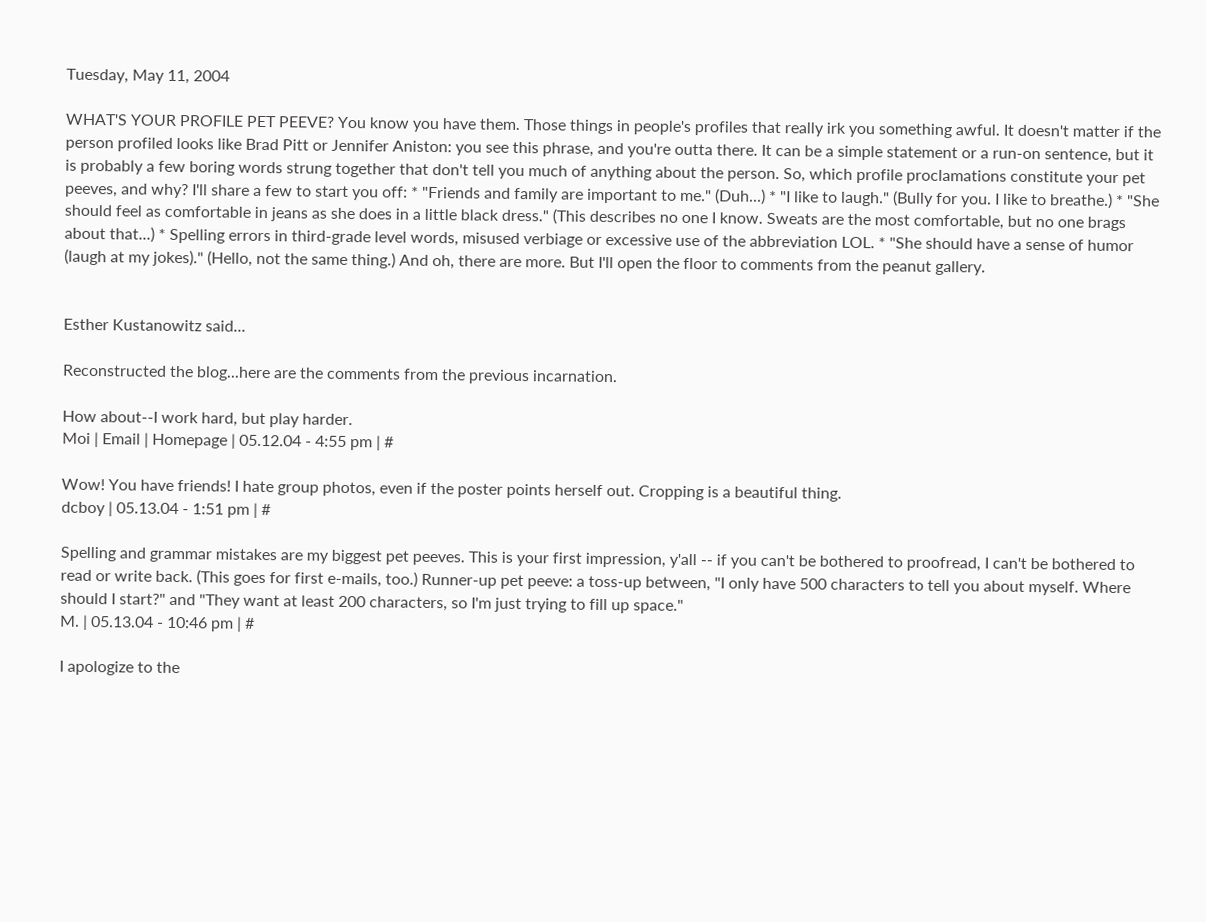Tuesday, May 11, 2004

WHAT'S YOUR PROFILE PET PEEVE? You know you have them. Those things in people's profiles that really irk you something awful. It doesn't matter if the person profiled looks like Brad Pitt or Jennifer Aniston: you see this phrase, and you're outta there. It can be a simple statement or a run-on sentence, but it is probably a few boring words strung together that don't tell you much of anything about the person. So, which profile proclamations constitute your pet peeves, and why? I'll share a few to start you off: * "Friends and family are important to me." (Duh...) * "I like to laugh." (Bully for you. I like to breathe.) * "She should feel as comfortable in jeans as she does in a little black dress." (This describes no one I know. Sweats are the most comfortable, but no one brags about that...) * Spelling errors in third-grade level words, misused verbiage or excessive use of the abbreviation LOL. * "She should have a sense of humor (laugh at my jokes)." (Hello, not the same thing.) And oh, there are more. But I'll open the floor to comments from the peanut gallery.


Esther Kustanowitz said...

Reconstructed the blog...here are the comments from the previous incarnation.

How about--I work hard, but play harder.
Moi | Email | Homepage | 05.12.04 - 4:55 pm | #

Wow! You have friends! I hate group photos, even if the poster points herself out. Cropping is a beautiful thing.
dcboy | 05.13.04 - 1:51 pm | #

Spelling and grammar mistakes are my biggest pet peeves. This is your first impression, y'all -- if you can't be bothered to proofread, I can't be bothered to read or write back. (This goes for first e-mails, too.) Runner-up pet peeve: a toss-up between, "I only have 500 characters to tell you about myself. Where should I start?" and "They want at least 200 characters, so I'm just trying to fill up space."
M. | 05.13.04 - 10:46 pm | #

I apologize to the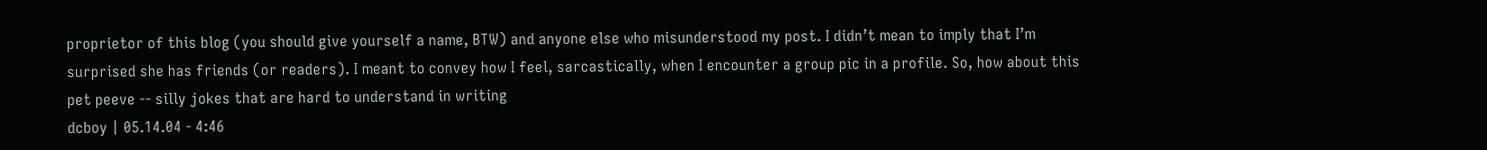proprietor of this blog (you should give yourself a name, BTW) and anyone else who misunderstood my post. I didn’t mean to imply that I’m surprised she has friends (or readers). I meant to convey how I feel, sarcastically, when I encounter a group pic in a profile. So, how about this pet peeve -- silly jokes that are hard to understand in writing
dcboy | 05.14.04 - 4:46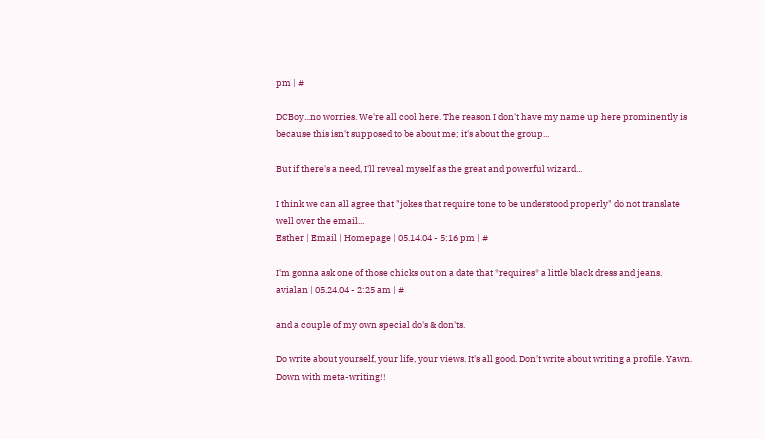pm | #

DCBoy...no worries. We're all cool here. The reason I don't have my name up here prominently is because this isn't supposed to be about me; it's about the group...

But if there's a need, I'll reveal myself as the great and powerful wizard...

I think we can all agree that "jokes that require tone to be understood properly" do not translate well over the email...
Esther | Email | Homepage | 05.14.04 - 5:16 pm | #

I'm gonna ask one of those chicks out on a date that *requires* a little black dress and jeans.
avialan | 05.24.04 - 2:25 am | #

and a couple of my own special do's & don'ts.

Do write about yourself, your life, your views. It's all good. Don't write about writing a profile. Yawn. Down with meta-writing!!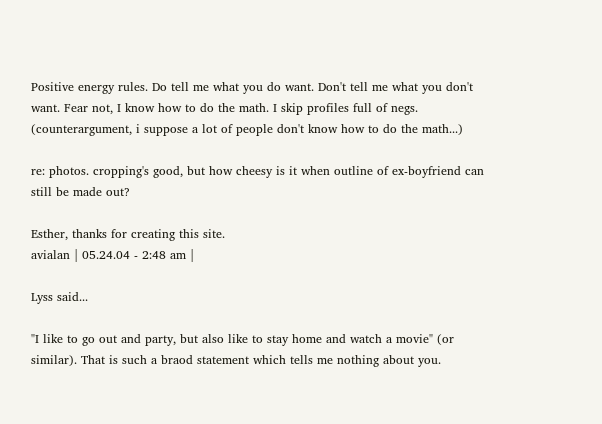Positive energy rules. Do tell me what you do want. Don't tell me what you don't want. Fear not, I know how to do the math. I skip profiles full of negs. (counterargument, i suppose a lot of people don't know how to do the math...)

re: photos. cropping's good, but how cheesy is it when outline of ex-boyfriend can still be made out?

Esther, thanks for creating this site.
avialan | 05.24.04 - 2:48 am |

Lyss said...

"I like to go out and party, but also like to stay home and watch a movie" (or similar). That is such a braod statement which tells me nothing about you.